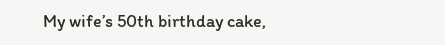My wife’s 50th birthday cake,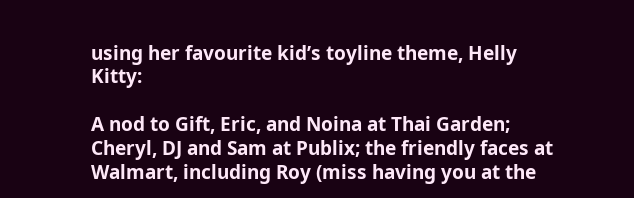using her favourite kid’s toyline theme, Helly Kitty:

A nod to Gift, Eric, and Noina at Thai Garden; Cheryl, DJ and Sam at Publix; the friendly faces at Walmart, including Roy (miss having you at the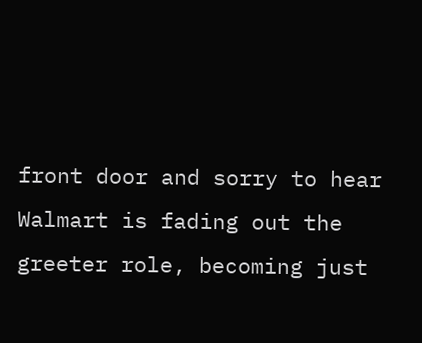front door and sorry to hear Walmart is fading out the greeter role, becoming just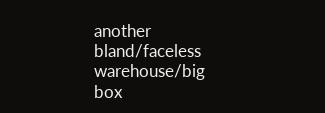another bland/faceless warehouse/big box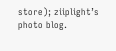store); ziiplight’s photo blog.